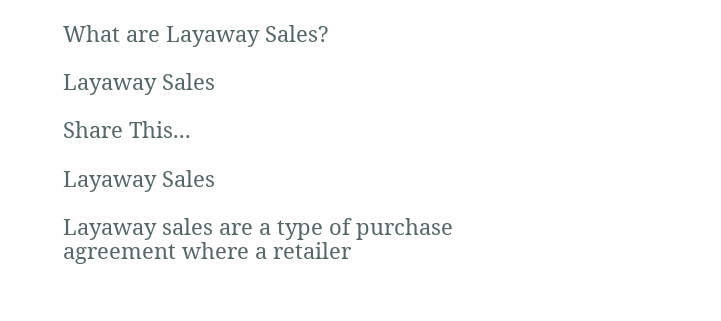What are Layaway Sales?

Layaway Sales

Share This...

Layaway Sales

Layaway sales are a type of purchase agreement where a retailer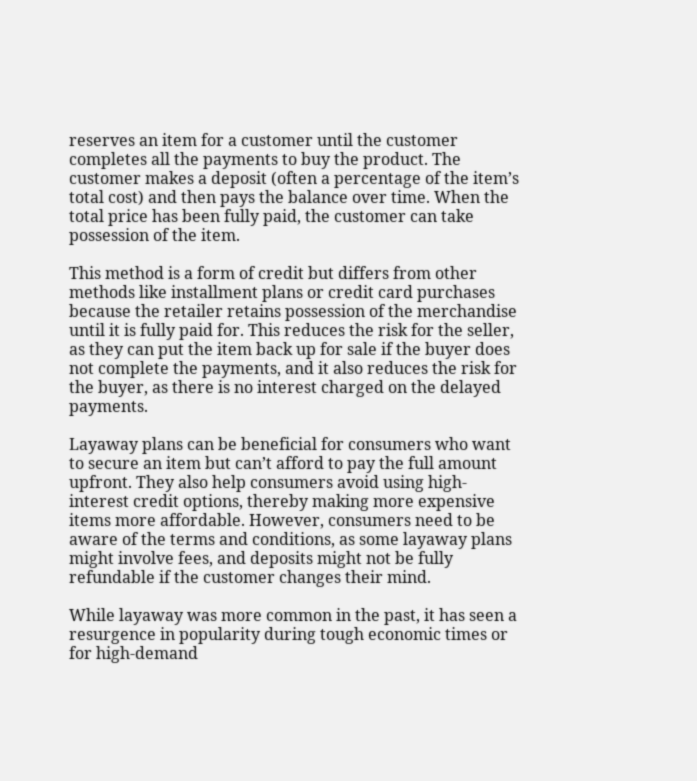reserves an item for a customer until the customer completes all the payments to buy the product. The customer makes a deposit (often a percentage of the item’s total cost) and then pays the balance over time. When the total price has been fully paid, the customer can take possession of the item.

This method is a form of credit but differs from other methods like installment plans or credit card purchases because the retailer retains possession of the merchandise until it is fully paid for. This reduces the risk for the seller, as they can put the item back up for sale if the buyer does not complete the payments, and it also reduces the risk for the buyer, as there is no interest charged on the delayed payments.

Layaway plans can be beneficial for consumers who want to secure an item but can’t afford to pay the full amount upfront. They also help consumers avoid using high-interest credit options, thereby making more expensive items more affordable. However, consumers need to be aware of the terms and conditions, as some layaway plans might involve fees, and deposits might not be fully refundable if the customer changes their mind.

While layaway was more common in the past, it has seen a resurgence in popularity during tough economic times or for high-demand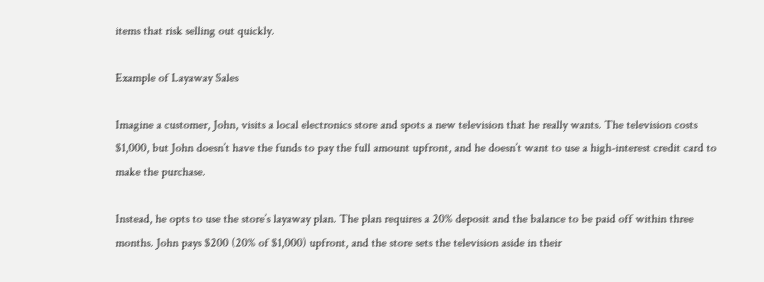items that risk selling out quickly.

Example of Layaway Sales

Imagine a customer, John, visits a local electronics store and spots a new television that he really wants. The television costs $1,000, but John doesn’t have the funds to pay the full amount upfront, and he doesn’t want to use a high-interest credit card to make the purchase.

Instead, he opts to use the store’s layaway plan. The plan requires a 20% deposit and the balance to be paid off within three months. John pays $200 (20% of $1,000) upfront, and the store sets the television aside in their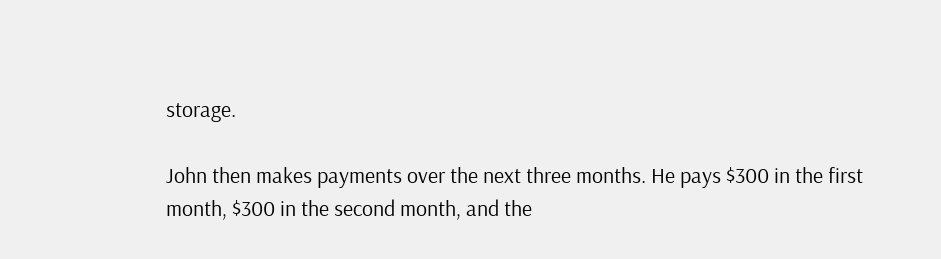storage.

John then makes payments over the next three months. He pays $300 in the first month, $300 in the second month, and the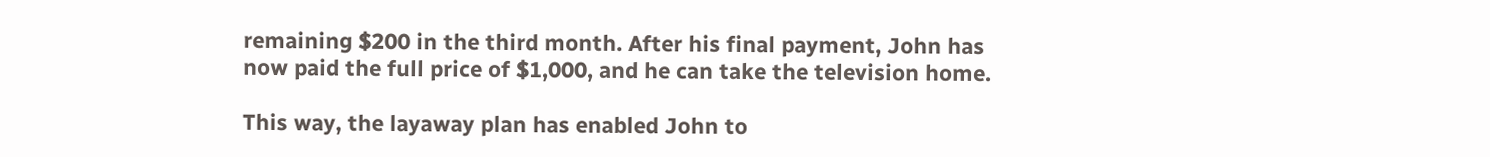remaining $200 in the third month. After his final payment, John has now paid the full price of $1,000, and he can take the television home.

This way, the layaway plan has enabled John to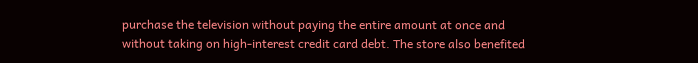purchase the television without paying the entire amount at once and without taking on high-interest credit card debt. The store also benefited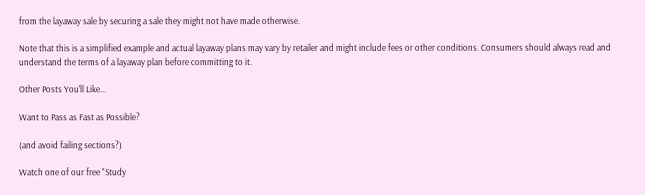from the layaway sale by securing a sale they might not have made otherwise.

Note that this is a simplified example and actual layaway plans may vary by retailer and might include fees or other conditions. Consumers should always read and understand the terms of a layaway plan before committing to it.

Other Posts You'll Like...

Want to Pass as Fast as Possible?

(and avoid failing sections?)

Watch one of our free "Study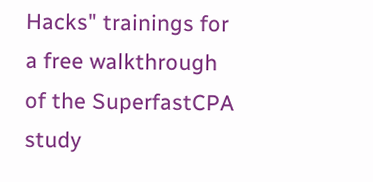Hacks" trainings for a free walkthrough of the SuperfastCPA study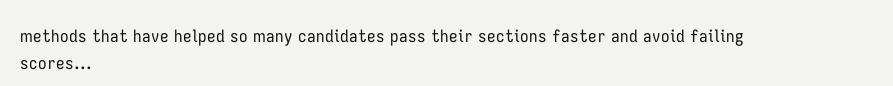methods that have helped so many candidates pass their sections faster and avoid failing scores...